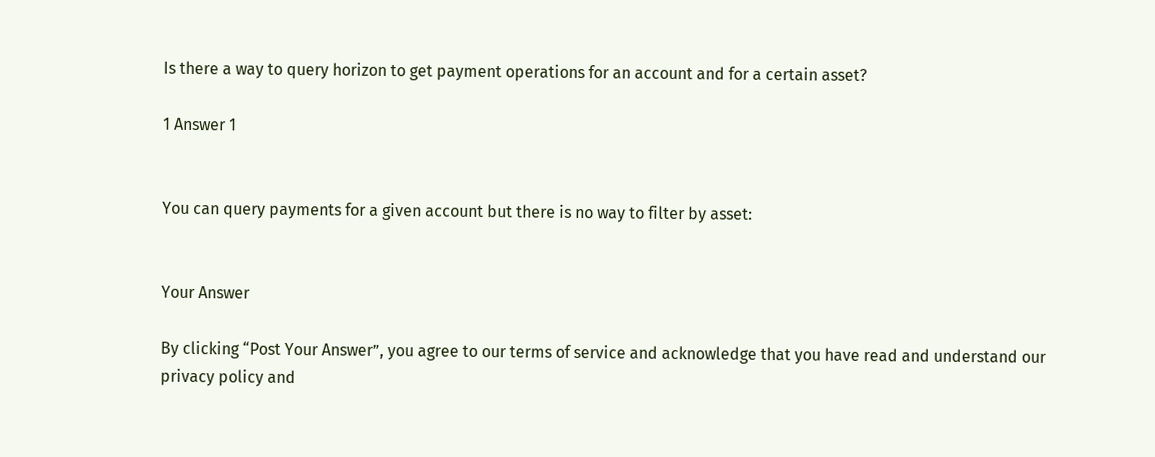Is there a way to query horizon to get payment operations for an account and for a certain asset?

1 Answer 1


You can query payments for a given account but there is no way to filter by asset:


Your Answer

By clicking “Post Your Answer”, you agree to our terms of service and acknowledge that you have read and understand our privacy policy and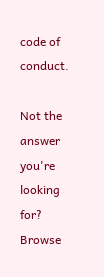code of conduct.

Not the answer you're looking for? Browse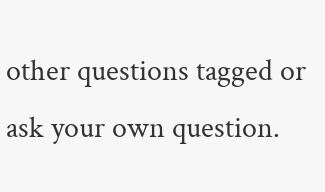other questions tagged or ask your own question.